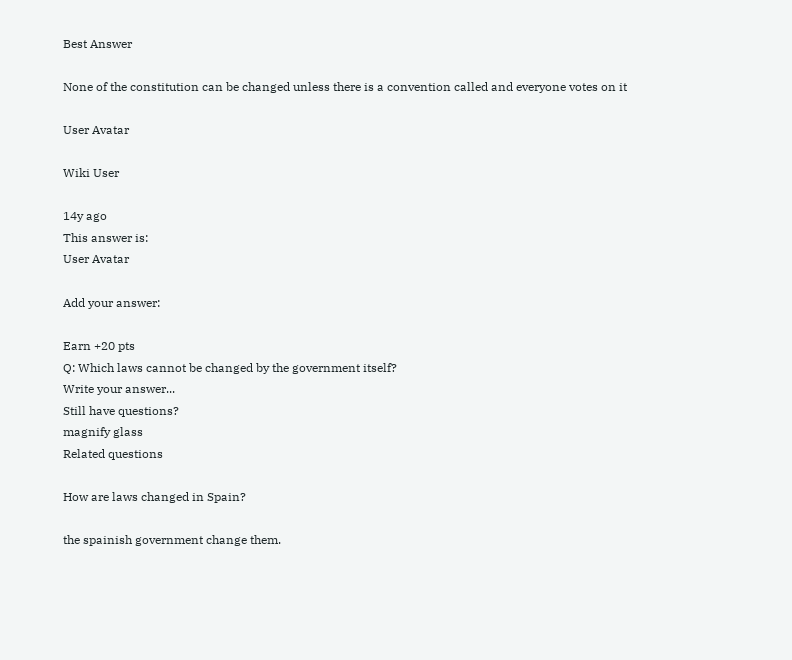Best Answer

None of the constitution can be changed unless there is a convention called and everyone votes on it

User Avatar

Wiki User

14y ago
This answer is:
User Avatar

Add your answer:

Earn +20 pts
Q: Which laws cannot be changed by the government itself?
Write your answer...
Still have questions?
magnify glass
Related questions

How are laws changed in Spain?

the spainish government change them.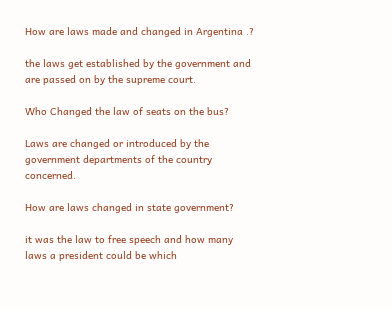How are laws made and changed in Argentina .?

the laws get established by the government and are passed on by the supreme court.

Who Changed the law of seats on the bus?

Laws are changed or introduced by the government departments of the country concerned.

How are laws changed in state government?

it was the law to free speech and how many laws a president could be which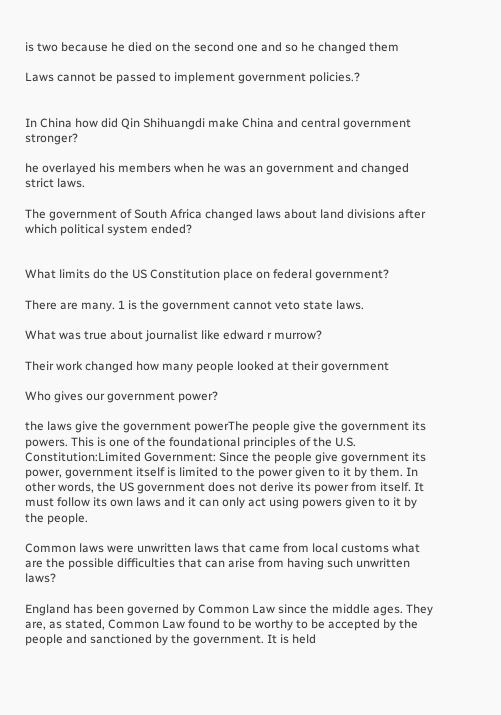is two because he died on the second one and so he changed them

Laws cannot be passed to implement government policies.?


In China how did Qin Shihuangdi make China and central government stronger?

he overlayed his members when he was an government and changed strict laws.

The government of South Africa changed laws about land divisions after which political system ended?


What limits do the US Constitution place on federal government?

There are many. 1 is the government cannot veto state laws.

What was true about journalist like edward r murrow?

Their work changed how many people looked at their government

Who gives our government power?

the laws give the government powerThe people give the government its powers. This is one of the foundational principles of the U.S. Constitution:Limited Government: Since the people give government its power, government itself is limited to the power given to it by them. In other words, the US government does not derive its power from itself. It must follow its own laws and it can only act using powers given to it by the people.

Common laws were unwritten laws that came from local customs what are the possible difficulties that can arise from having such unwritten laws?

England has been governed by Common Law since the middle ages. They are, as stated, Common Law found to be worthy to be accepted by the people and sanctioned by the government. It is held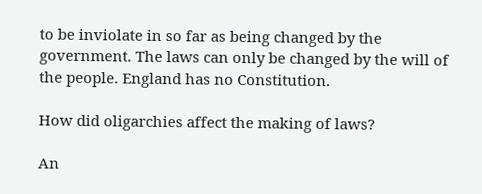to be inviolate in so far as being changed by the government. The laws can only be changed by the will of the people. England has no Constitution.

How did oligarchies affect the making of laws?

An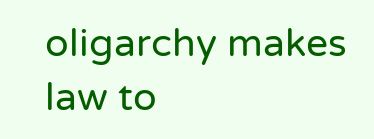oligarchy makes law to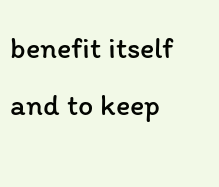benefit itself and to keep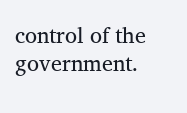control of the government.